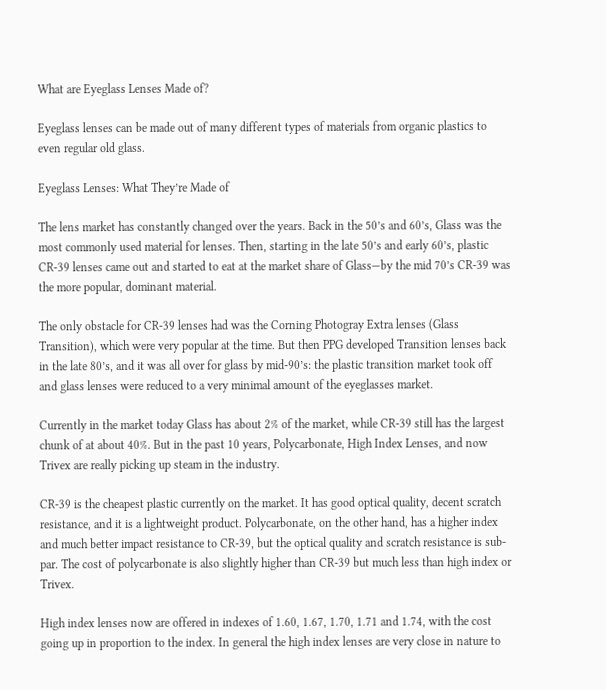What are Eyeglass Lenses Made of?

Eyeglass lenses can be made out of many different types of materials from organic plastics to even regular old glass.

Eyeglass Lenses: What They’re Made of

The lens market has constantly changed over the years. Back in the 50’s and 60’s, Glass was the most commonly used material for lenses. Then, starting in the late 50’s and early 60’s, plastic CR-39 lenses came out and started to eat at the market share of Glass—by the mid 70’s CR-39 was the more popular, dominant material.

The only obstacle for CR-39 lenses had was the Corning Photogray Extra lenses (Glass Transition), which were very popular at the time. But then PPG developed Transition lenses back in the late 80’s, and it was all over for glass by mid-90’s: the plastic transition market took off and glass lenses were reduced to a very minimal amount of the eyeglasses market.

Currently in the market today Glass has about 2% of the market, while CR-39 still has the largest chunk of at about 40%. But in the past 10 years, Polycarbonate, High Index Lenses, and now Trivex are really picking up steam in the industry.

CR-39 is the cheapest plastic currently on the market. It has good optical quality, decent scratch resistance, and it is a lightweight product. Polycarbonate, on the other hand, has a higher index and much better impact resistance to CR-39, but the optical quality and scratch resistance is sub-par. The cost of polycarbonate is also slightly higher than CR-39 but much less than high index or Trivex.

High index lenses now are offered in indexes of 1.60, 1.67, 1.70, 1.71 and 1.74, with the cost going up in proportion to the index. In general the high index lenses are very close in nature to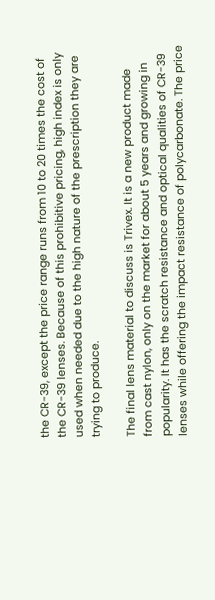the CR-39, except the price range runs from 10 to 20 times the cost of the CR-39 lenses. Because of this prohibitive pricing, high index is only used when needed due to the high nature of the prescription they are trying to produce.

The final lens material to discuss is Trivex. It is a new product made from cast nylon, only on the market for about 5 years and growing in popularity. It has the scratch resistance and optical qualities of CR-39 lenses while offering the impact resistance of polycarbonate. The price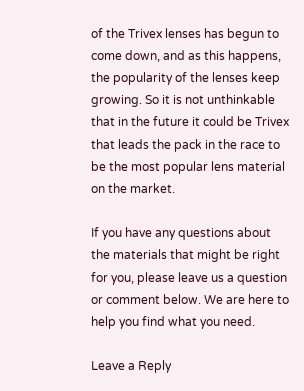of the Trivex lenses has begun to come down, and as this happens, the popularity of the lenses keep growing. So it is not unthinkable that in the future it could be Trivex that leads the pack in the race to be the most popular lens material on the market.

If you have any questions about the materials that might be right for you, please leave us a question or comment below. We are here to help you find what you need.

Leave a Reply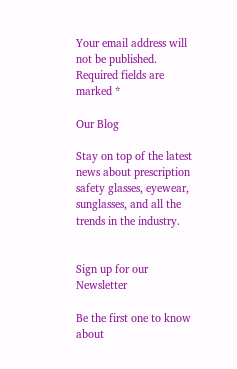Your email address will not be published. Required fields are marked *

Our Blog

Stay on top of the latest news about prescription safety glasses, eyewear, sunglasses, and all the trends in the industry.


Sign up for our Newsletter

Be the first one to know about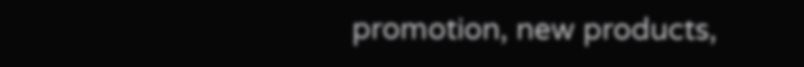promotion, new products,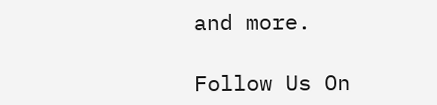and more.

Follow Us On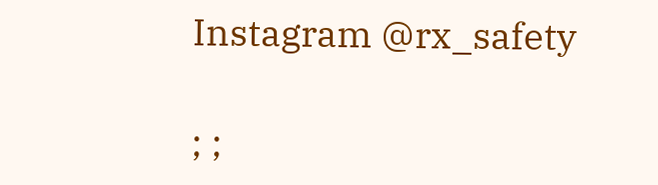Instagram @rx_safety

; ;